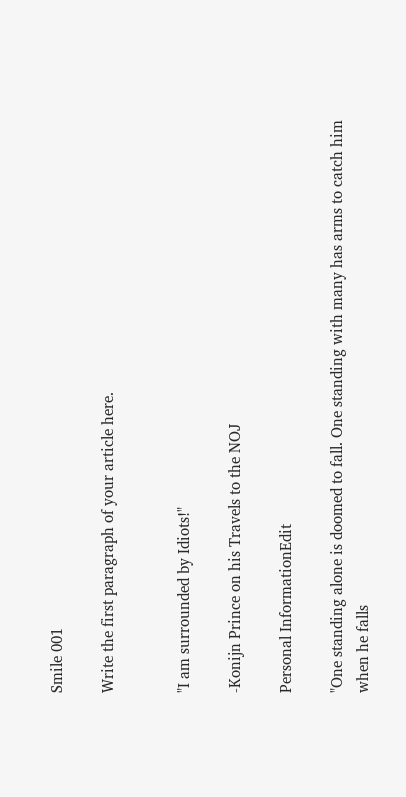Smile 001

Write the first paragraph of your article here.


"I am surrounded by Idiots!"

-Konijn Prince on his Travels to the NOJ

Personal InformationEdit

"One standing alone is doomed to fall. One standing with many has arms to catch him when he falls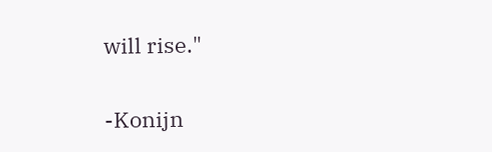will rise."

-Konijn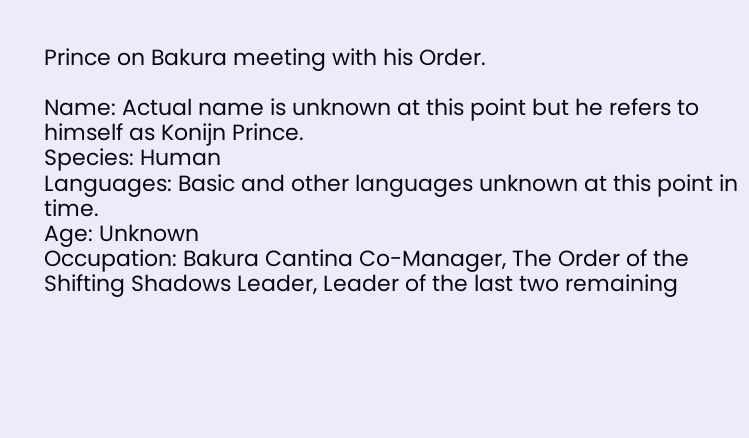Prince on Bakura meeting with his Order.

Name: Actual name is unknown at this point but he refers to himself as Konijn Prince.
Species: Human
Languages: Basic and other languages unknown at this point in time.
Age: Unknown
Occupation: Bakura Cantina Co-Manager, The Order of the Shifting Shadows Leader, Leader of the last two remaining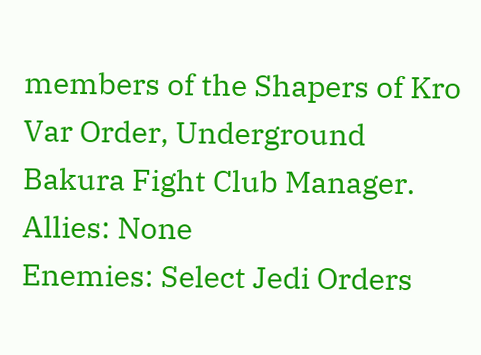members of the Shapers of Kro Var Order, Underground Bakura Fight Club Manager.
Allies: None
Enemies: Select Jedi Orders